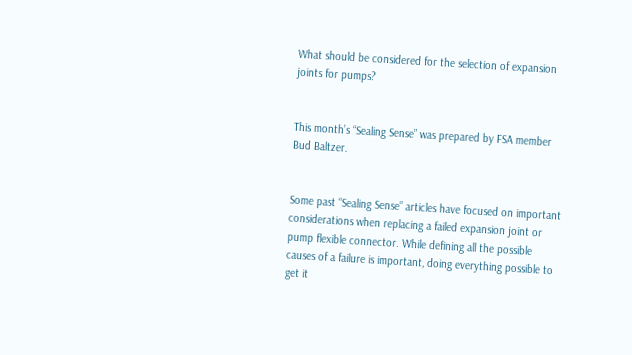What should be considered for the selection of expansion joints for pumps?


This month’s “Sealing Sense” was prepared by FSA member Bud Baltzer.


Some past “Sealing Sense” articles have focused on important considerations when replacing a failed expansion joint or pump flexible connector. While defining all the possible causes of a failure is important, doing everything possible to get it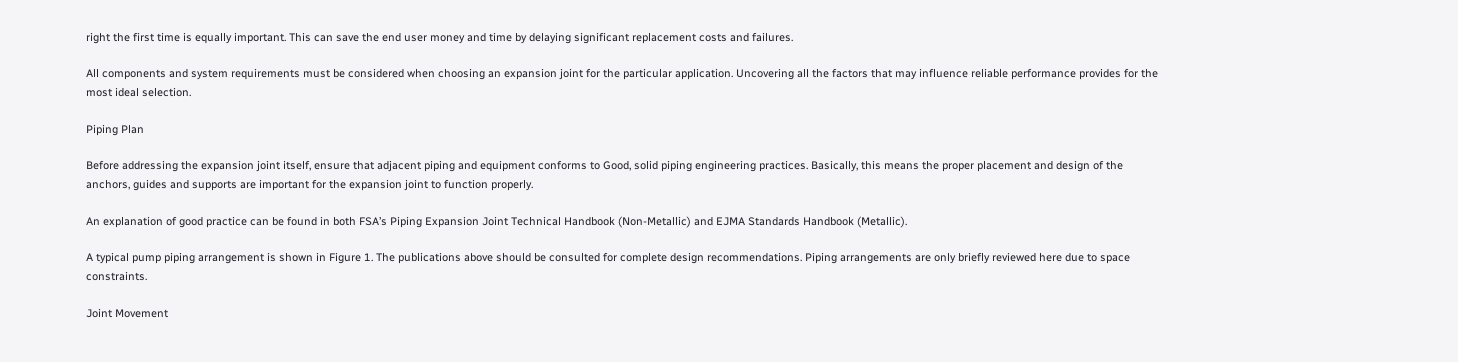right the first time is equally important. This can save the end user money and time by delaying significant replacement costs and failures.

All components and system requirements must be considered when choosing an expansion joint for the particular application. Uncovering all the factors that may influence reliable performance provides for the most ideal selection.

Piping Plan

Before addressing the expansion joint itself, ensure that adjacent piping and equipment conforms to Good, solid piping engineering practices. Basically, this means the proper placement and design of the anchors, guides and supports are important for the expansion joint to function properly.

An explanation of good practice can be found in both FSA’s Piping Expansion Joint Technical Handbook (Non-Metallic) and EJMA Standards Handbook (Metallic).

A typical pump piping arrangement is shown in Figure 1. The publications above should be consulted for complete design recommendations. Piping arrangements are only briefly reviewed here due to space constraints.

Joint Movement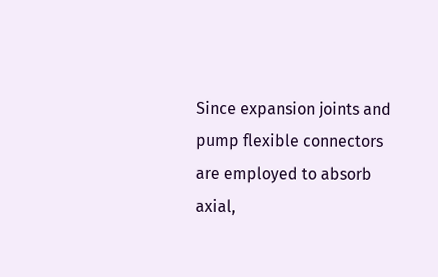Since expansion joints and pump flexible connectors are employed to absorb axial,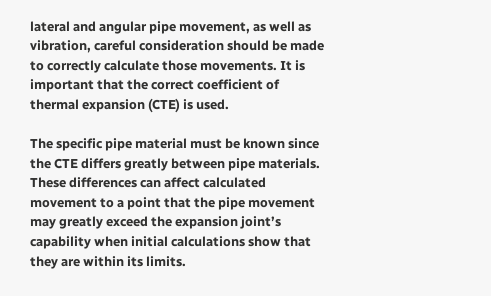lateral and angular pipe movement, as well as vibration, careful consideration should be made to correctly calculate those movements. It is important that the correct coefficient of thermal expansion (CTE) is used.

The specific pipe material must be known since the CTE differs greatly between pipe materials. These differences can affect calculated movement to a point that the pipe movement may greatly exceed the expansion joint’s capability when initial calculations show that they are within its limits.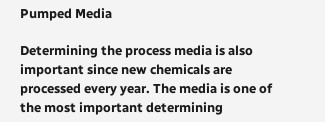Pumped Media

Determining the process media is also important since new chemicals are processed every year. The media is one of the most important determining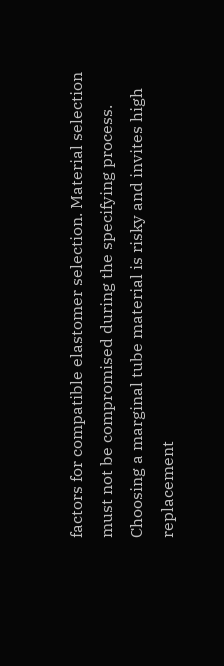factors for compatible elastomer selection. Material selection must not be compromised during the specifying process. Choosing a marginal tube material is risky and invites high replacement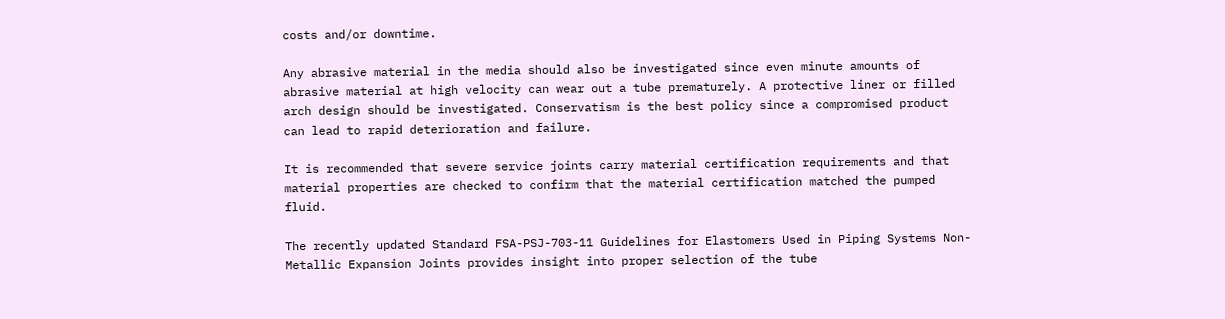costs and/or downtime.

Any abrasive material in the media should also be investigated since even minute amounts of abrasive material at high velocity can wear out a tube prematurely. A protective liner or filled arch design should be investigated. Conservatism is the best policy since a compromised product can lead to rapid deterioration and failure.

It is recommended that severe service joints carry material certification requirements and that material properties are checked to confirm that the material certification matched the pumped fluid.

The recently updated Standard FSA-PSJ-703-11 Guidelines for Elastomers Used in Piping Systems Non-Metallic Expansion Joints provides insight into proper selection of the tube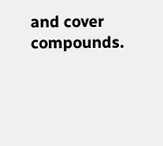and cover compounds.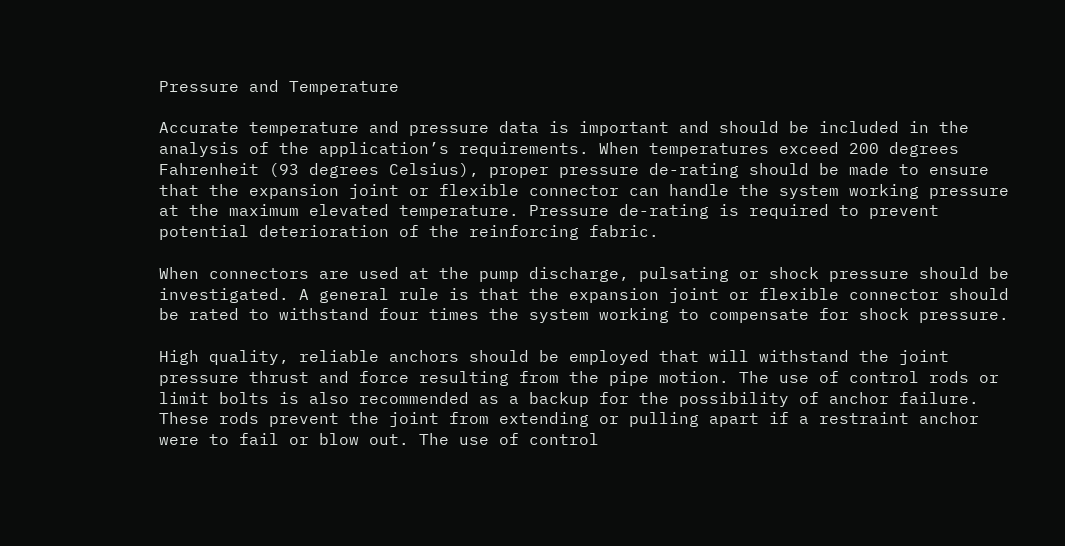Pressure and Temperature

Accurate temperature and pressure data is important and should be included in the analysis of the application’s requirements. When temperatures exceed 200 degrees Fahrenheit (93 degrees Celsius), proper pressure de-rating should be made to ensure that the expansion joint or flexible connector can handle the system working pressure at the maximum elevated temperature. Pressure de-rating is required to prevent potential deterioration of the reinforcing fabric.

When connectors are used at the pump discharge, pulsating or shock pressure should be investigated. A general rule is that the expansion joint or flexible connector should be rated to withstand four times the system working to compensate for shock pressure.

High quality, reliable anchors should be employed that will withstand the joint pressure thrust and force resulting from the pipe motion. The use of control rods or limit bolts is also recommended as a backup for the possibility of anchor failure. These rods prevent the joint from extending or pulling apart if a restraint anchor were to fail or blow out. The use of control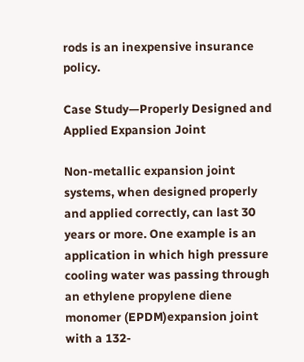rods is an inexpensive insurance policy.

Case Study—Properly Designed and Applied Expansion Joint

Non-metallic expansion joint systems, when designed properly and applied correctly, can last 30 years or more. One example is an application in which high pressure cooling water was passing through an ethylene propylene diene monomer (EPDM)expansion joint with a 132-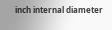inch internal diameter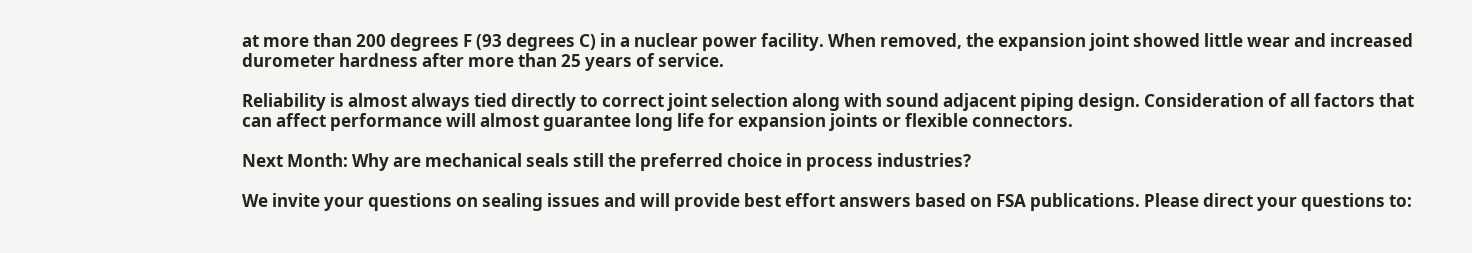at more than 200 degrees F (93 degrees C) in a nuclear power facility. When removed, the expansion joint showed little wear and increased durometer hardness after more than 25 years of service.

Reliability is almost always tied directly to correct joint selection along with sound adjacent piping design. Consideration of all factors that can affect performance will almost guarantee long life for expansion joints or flexible connectors.

Next Month: Why are mechanical seals still the preferred choice in process industries?

We invite your questions on sealing issues and will provide best effort answers based on FSA publications. Please direct your questions to: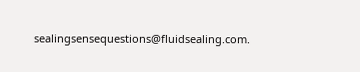sealingsensequestions@fluidsealing.com.